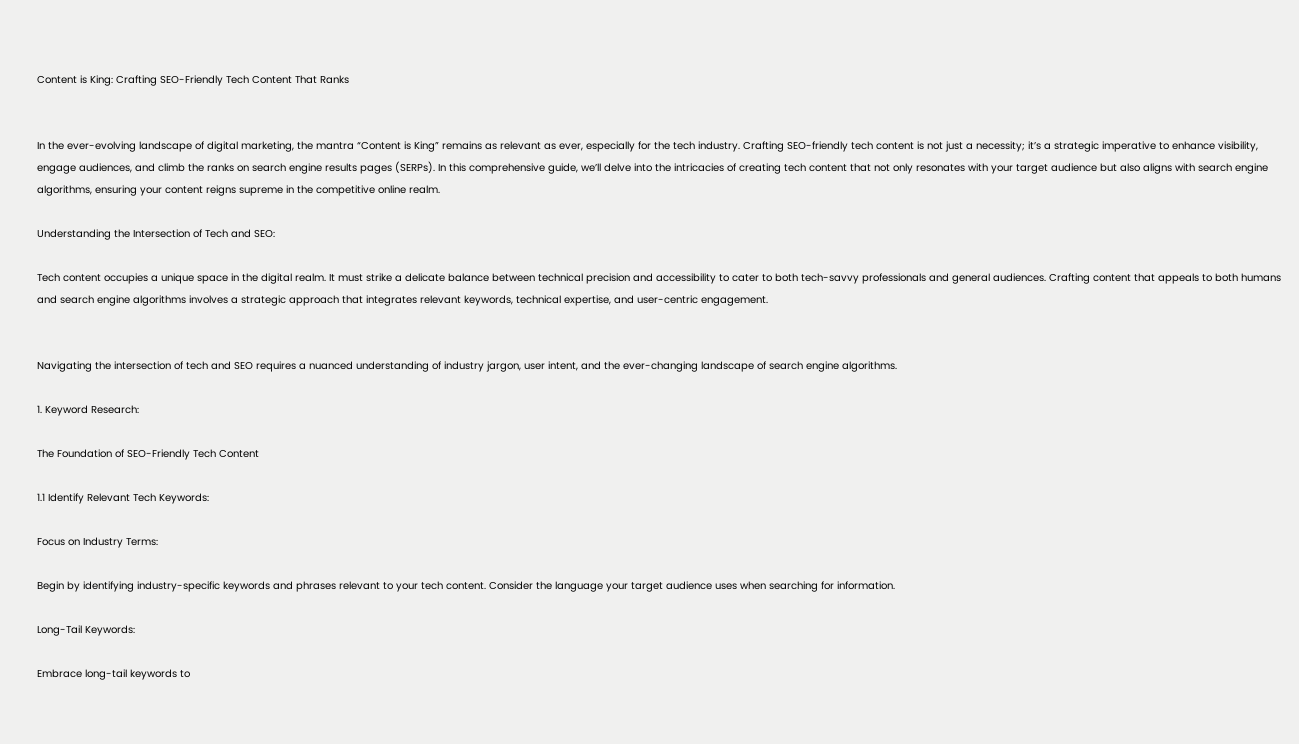Content is King: Crafting SEO-Friendly Tech Content That Ranks


In the ever-evolving landscape of digital marketing, the mantra “Content is King” remains as relevant as ever, especially for the tech industry. Crafting SEO-friendly tech content is not just a necessity; it’s a strategic imperative to enhance visibility, engage audiences, and climb the ranks on search engine results pages (SERPs). In this comprehensive guide, we’ll delve into the intricacies of creating tech content that not only resonates with your target audience but also aligns with search engine algorithms, ensuring your content reigns supreme in the competitive online realm.

Understanding the Intersection of Tech and SEO:

Tech content occupies a unique space in the digital realm. It must strike a delicate balance between technical precision and accessibility to cater to both tech-savvy professionals and general audiences. Crafting content that appeals to both humans and search engine algorithms involves a strategic approach that integrates relevant keywords, technical expertise, and user-centric engagement.


Navigating the intersection of tech and SEO requires a nuanced understanding of industry jargon, user intent, and the ever-changing landscape of search engine algorithms.

1. Keyword Research:

The Foundation of SEO-Friendly Tech Content

1.1 Identify Relevant Tech Keywords:

Focus on Industry Terms:

Begin by identifying industry-specific keywords and phrases relevant to your tech content. Consider the language your target audience uses when searching for information.

Long-Tail Keywords:

Embrace long-tail keywords to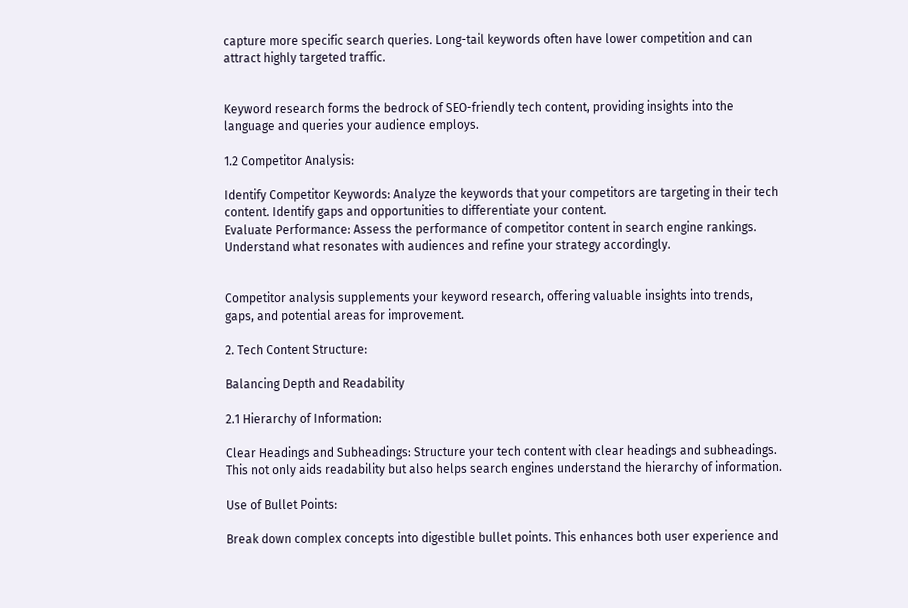capture more specific search queries. Long-tail keywords often have lower competition and can attract highly targeted traffic.


Keyword research forms the bedrock of SEO-friendly tech content, providing insights into the language and queries your audience employs.

1.2 Competitor Analysis:

Identify Competitor Keywords: Analyze the keywords that your competitors are targeting in their tech content. Identify gaps and opportunities to differentiate your content.
Evaluate Performance: Assess the performance of competitor content in search engine rankings. Understand what resonates with audiences and refine your strategy accordingly.


Competitor analysis supplements your keyword research, offering valuable insights into trends, gaps, and potential areas for improvement.

2. Tech Content Structure:

Balancing Depth and Readability

2.1 Hierarchy of Information:

Clear Headings and Subheadings: Structure your tech content with clear headings and subheadings. This not only aids readability but also helps search engines understand the hierarchy of information.

Use of Bullet Points:

Break down complex concepts into digestible bullet points. This enhances both user experience and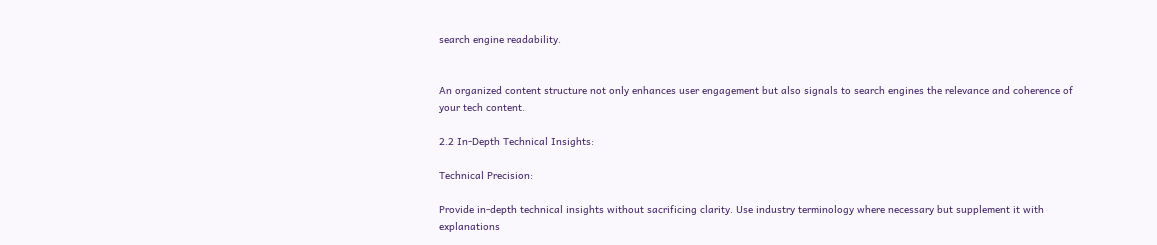search engine readability.


An organized content structure not only enhances user engagement but also signals to search engines the relevance and coherence of your tech content.

2.2 In-Depth Technical Insights:

Technical Precision:

Provide in-depth technical insights without sacrificing clarity. Use industry terminology where necessary but supplement it with explanations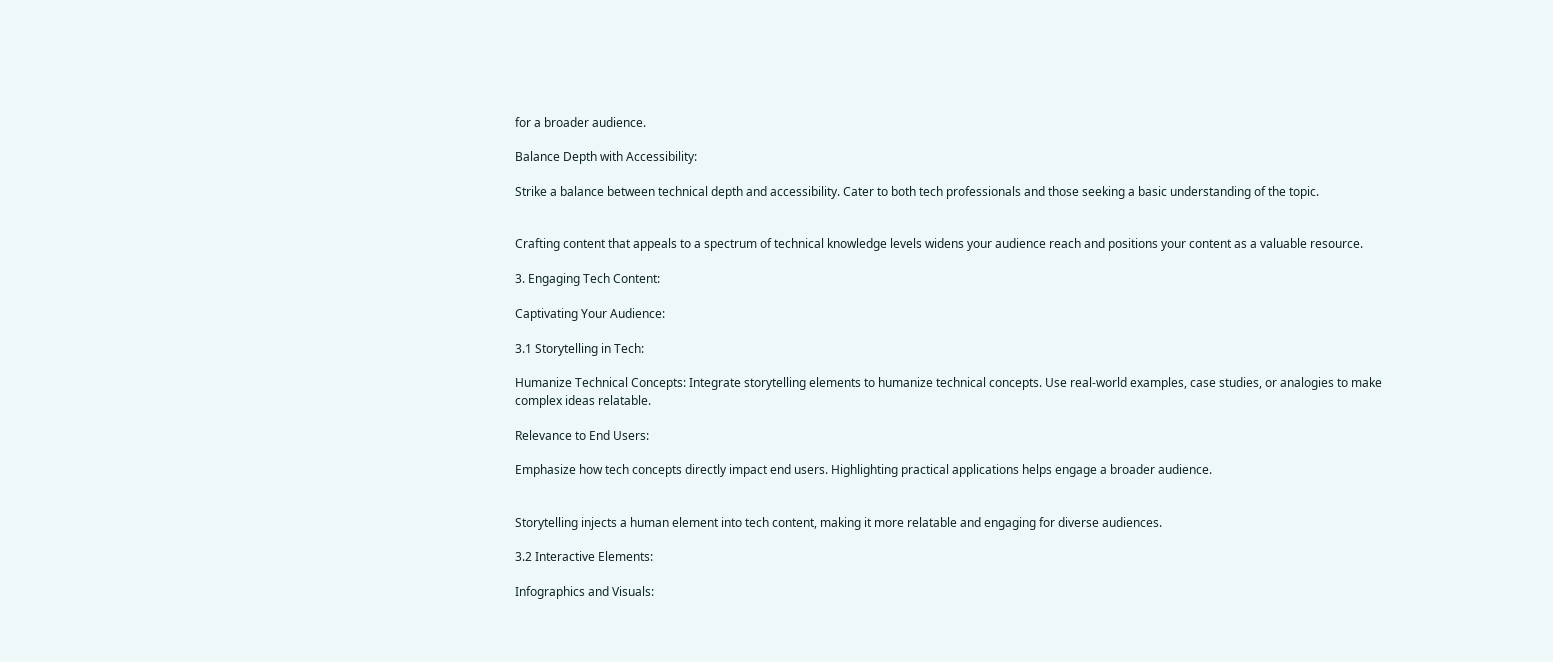for a broader audience.

Balance Depth with Accessibility:

Strike a balance between technical depth and accessibility. Cater to both tech professionals and those seeking a basic understanding of the topic.


Crafting content that appeals to a spectrum of technical knowledge levels widens your audience reach and positions your content as a valuable resource.

3. Engaging Tech Content:

Captivating Your Audience:

3.1 Storytelling in Tech:

Humanize Technical Concepts: Integrate storytelling elements to humanize technical concepts. Use real-world examples, case studies, or analogies to make complex ideas relatable.

Relevance to End Users:

Emphasize how tech concepts directly impact end users. Highlighting practical applications helps engage a broader audience.


Storytelling injects a human element into tech content, making it more relatable and engaging for diverse audiences.

3.2 Interactive Elements:

Infographics and Visuals: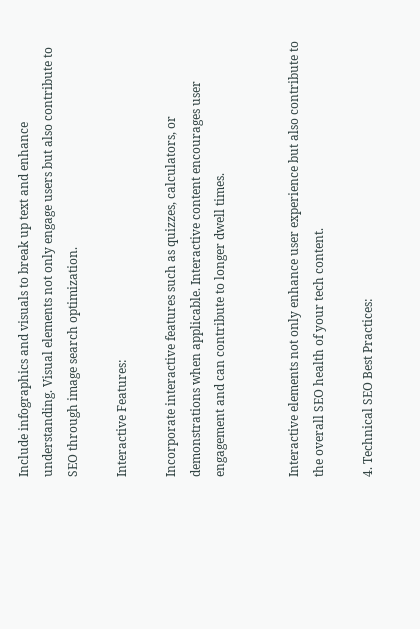Include infographics and visuals to break up text and enhance understanding. Visual elements not only engage users but also contribute to SEO through image search optimization.

Interactive Features:

Incorporate interactive features such as quizzes, calculators, or demonstrations when applicable. Interactive content encourages user engagement and can contribute to longer dwell times.


Interactive elements not only enhance user experience but also contribute to the overall SEO health of your tech content.

4. Technical SEO Best Practices: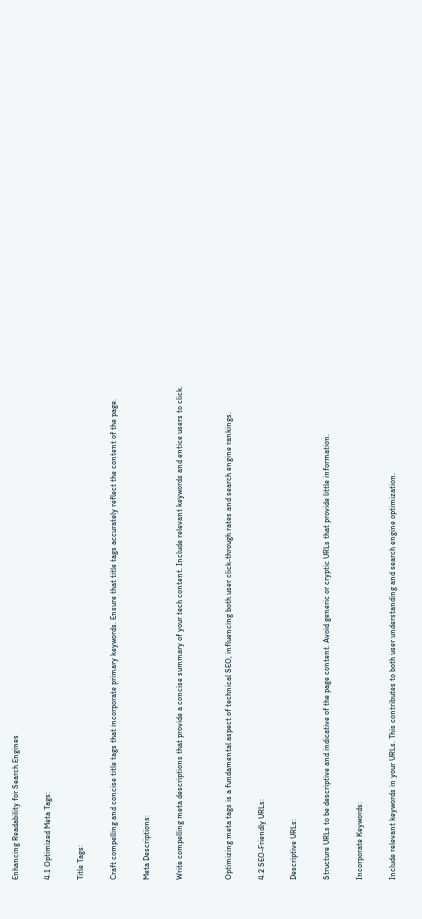Enhancing Readability for Search Engines

4.1 Optimized Meta Tags:

Title Tags:

Craft compelling and concise title tags that incorporate primary keywords. Ensure that title tags accurately reflect the content of the page.

Meta Descriptions:

Write compelling meta descriptions that provide a concise summary of your tech content. Include relevant keywords and entice users to click.


Optimizing meta tags is a fundamental aspect of technical SEO, influencing both user click-through rates and search engine rankings.

4.2 SEO-Friendly URLs:

Descriptive URLs:

Structure URLs to be descriptive and indicative of the page content. Avoid generic or cryptic URLs that provide little information.

Incorporate Keywords:

Include relevant keywords in your URLs. This contributes to both user understanding and search engine optimization.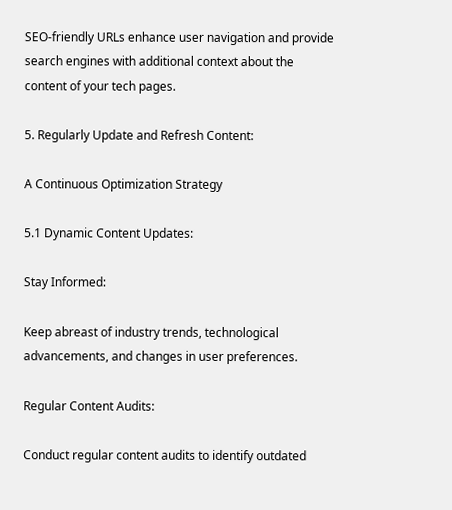SEO-friendly URLs enhance user navigation and provide search engines with additional context about the content of your tech pages.

5. Regularly Update and Refresh Content:

A Continuous Optimization Strategy

5.1 Dynamic Content Updates:

Stay Informed:

Keep abreast of industry trends, technological advancements, and changes in user preferences.

Regular Content Audits:

Conduct regular content audits to identify outdated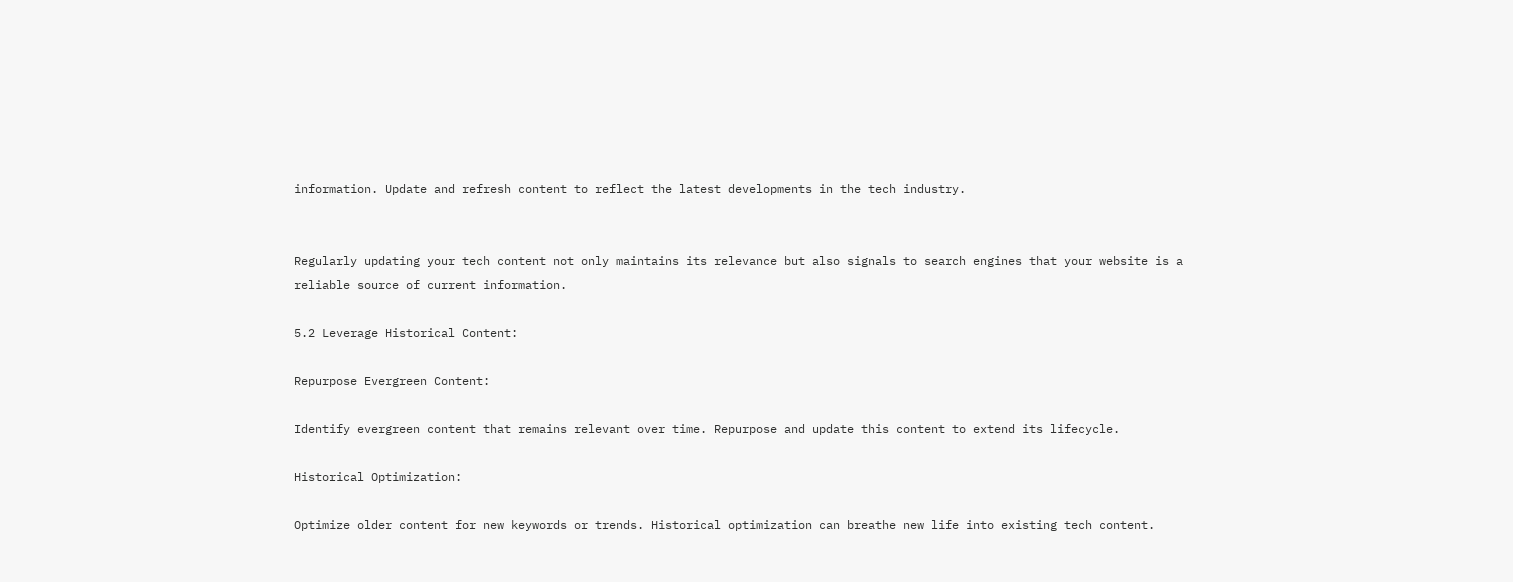information. Update and refresh content to reflect the latest developments in the tech industry.


Regularly updating your tech content not only maintains its relevance but also signals to search engines that your website is a reliable source of current information.

5.2 Leverage Historical Content:

Repurpose Evergreen Content:

Identify evergreen content that remains relevant over time. Repurpose and update this content to extend its lifecycle.

Historical Optimization:

Optimize older content for new keywords or trends. Historical optimization can breathe new life into existing tech content.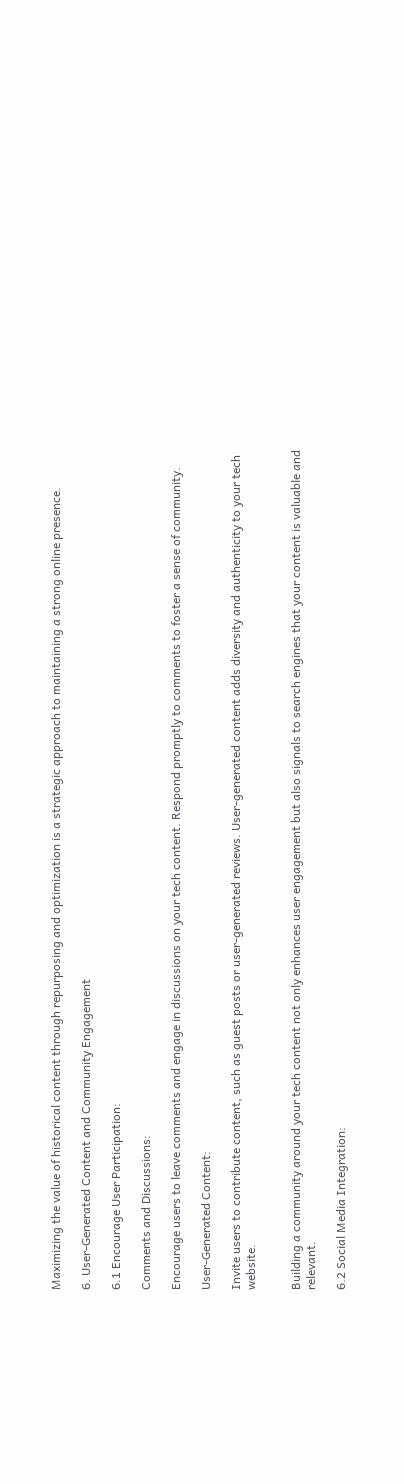Maximizing the value of historical content through repurposing and optimization is a strategic approach to maintaining a strong online presence.

6. User-Generated Content and Community Engagement

6.1 Encourage User Participation:

Comments and Discussions:

Encourage users to leave comments and engage in discussions on your tech content. Respond promptly to comments to foster a sense of community.

User-Generated Content:

Invite users to contribute content, such as guest posts or user-generated reviews. User-generated content adds diversity and authenticity to your tech website.


Building a community around your tech content not only enhances user engagement but also signals to search engines that your content is valuable and relevant.

6.2 Social Media Integration: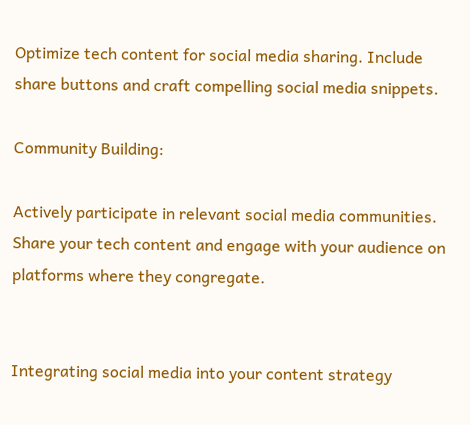Optimize tech content for social media sharing. Include share buttons and craft compelling social media snippets.

Community Building:

Actively participate in relevant social media communities. Share your tech content and engage with your audience on platforms where they congregate.


Integrating social media into your content strategy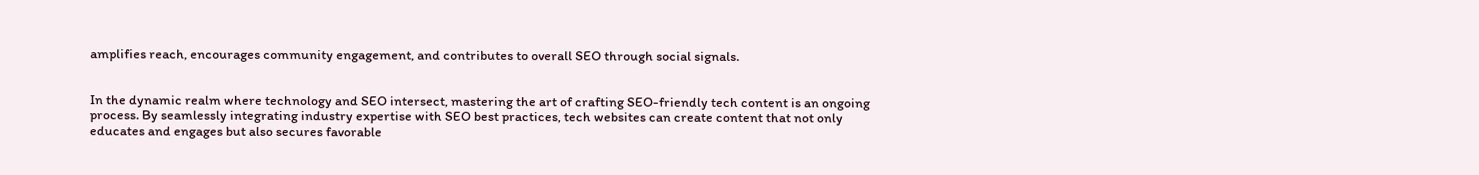amplifies reach, encourages community engagement, and contributes to overall SEO through social signals.


In the dynamic realm where technology and SEO intersect, mastering the art of crafting SEO-friendly tech content is an ongoing process. By seamlessly integrating industry expertise with SEO best practices, tech websites can create content that not only educates and engages but also secures favorable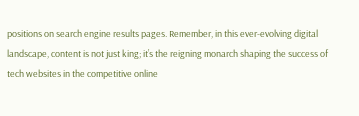positions on search engine results pages. Remember, in this ever-evolving digital landscape, content is not just king; it’s the reigning monarch shaping the success of tech websites in the competitive online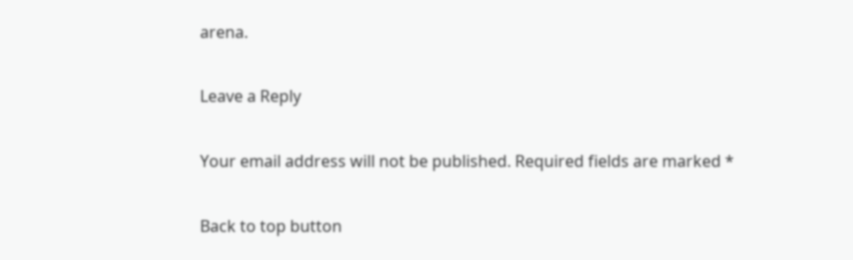arena.

Leave a Reply

Your email address will not be published. Required fields are marked *

Back to top button